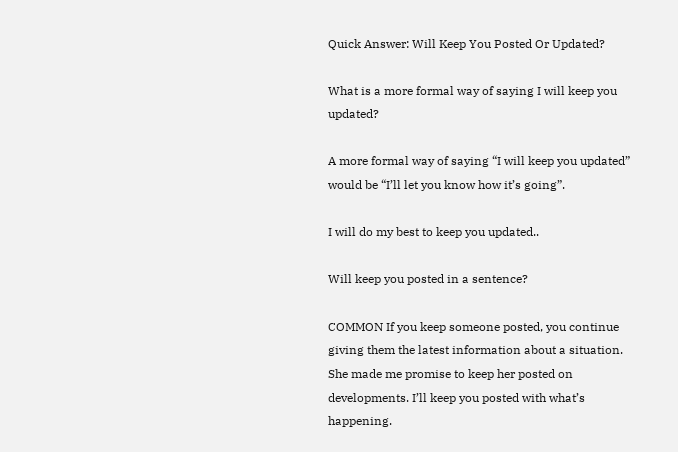Quick Answer: Will Keep You Posted Or Updated?

What is a more formal way of saying I will keep you updated?

A more formal way of saying “I will keep you updated” would be “I’ll let you know how it’s going”.

I will do my best to keep you updated..

Will keep you posted in a sentence?

COMMON If you keep someone posted, you continue giving them the latest information about a situation. She made me promise to keep her posted on developments. I’ll keep you posted with what’s happening.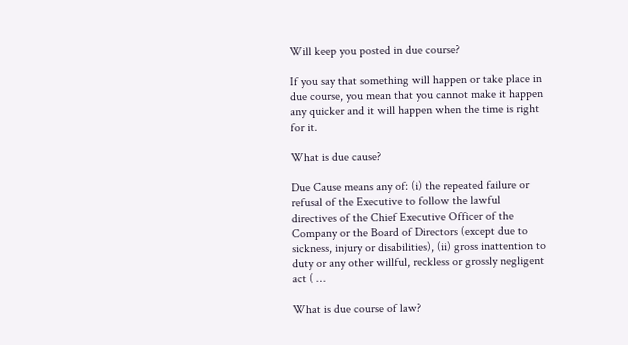Will keep you posted in due course?

If you say that something will happen or take place in due course, you mean that you cannot make it happen any quicker and it will happen when the time is right for it.

What is due cause?

Due Cause means any of: (i) the repeated failure or refusal of the Executive to follow the lawful directives of the Chief Executive Officer of the Company or the Board of Directors (except due to sickness, injury or disabilities), (ii) gross inattention to duty or any other willful, reckless or grossly negligent act ( …

What is due course of law?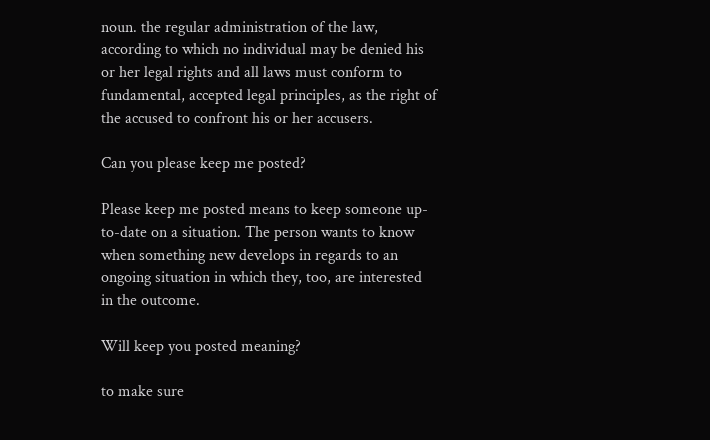noun. the regular administration of the law, according to which no individual may be denied his or her legal rights and all laws must conform to fundamental, accepted legal principles, as the right of the accused to confront his or her accusers.

Can you please keep me posted?

Please keep me posted means to keep someone up-to-date on a situation. The person wants to know when something new develops in regards to an ongoing situation in which they, too, are interested in the outcome.

Will keep you posted meaning?

to make sure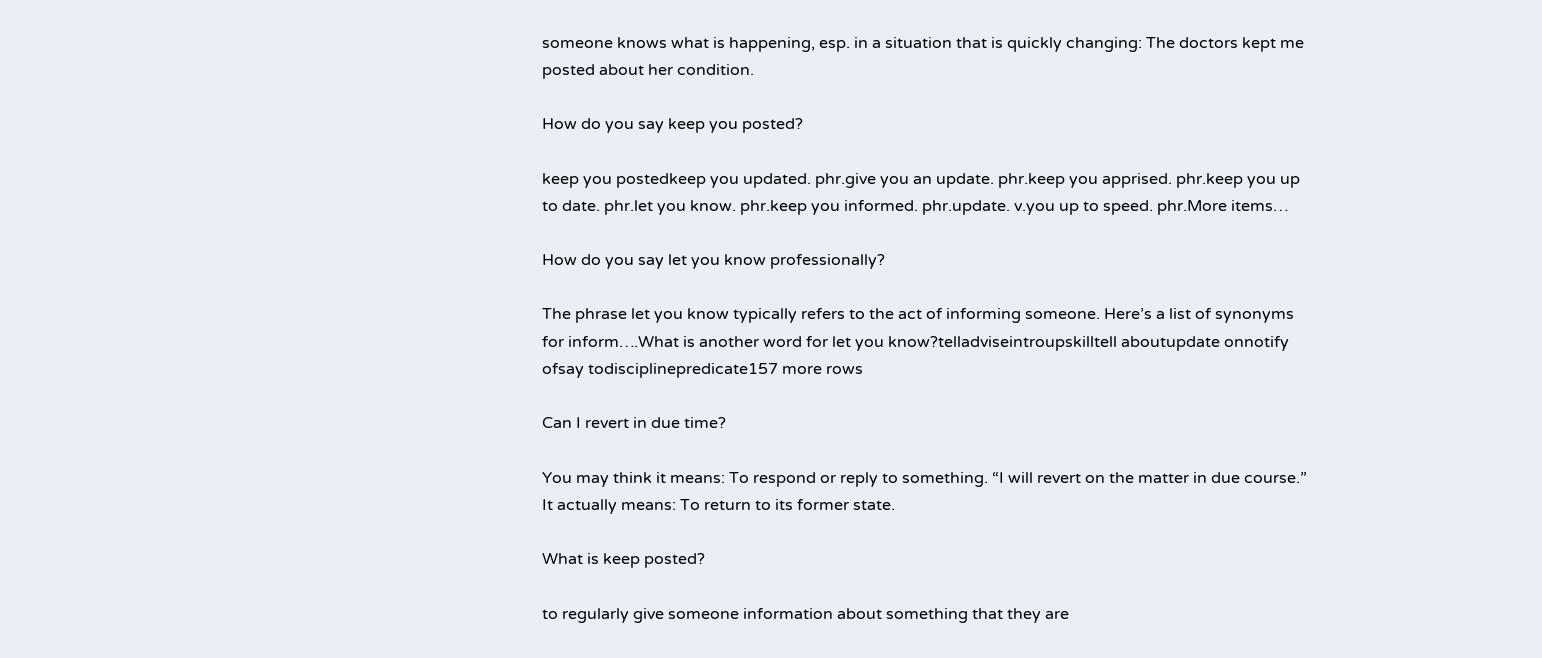someone knows what is happening, esp. in a situation that is quickly changing: The doctors kept me posted about her condition.

How do you say keep you posted?

keep you postedkeep you updated. phr.give you an update. phr.keep you apprised. phr.keep you up to date. phr.let you know. phr.keep you informed. phr.update. v.you up to speed. phr.More items…

How do you say let you know professionally?

The phrase let you know typically refers to the act of informing someone. Here’s a list of synonyms for inform….What is another word for let you know?telladviseintroupskilltell aboutupdate onnotify ofsay todisciplinepredicate157 more rows

Can I revert in due time?

You may think it means: To respond or reply to something. “I will revert on the matter in due course.” It actually means: To return to its former state.

What is keep posted?

to regularly give someone information about something that they are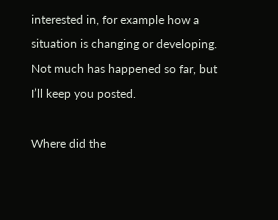interested in, for example how a situation is changing or developing. Not much has happened so far, but I’ll keep you posted.

Where did the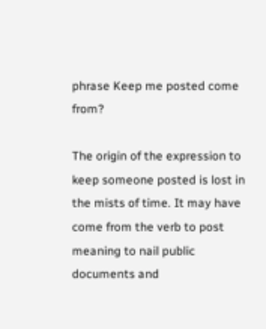phrase Keep me posted come from?

The origin of the expression to keep someone posted is lost in the mists of time. It may have come from the verb to post meaning to nail public documents and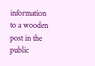information to a wooden post in the public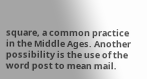square, a common practice in the Middle Ages. Another possibility is the use of the word post to mean mail.